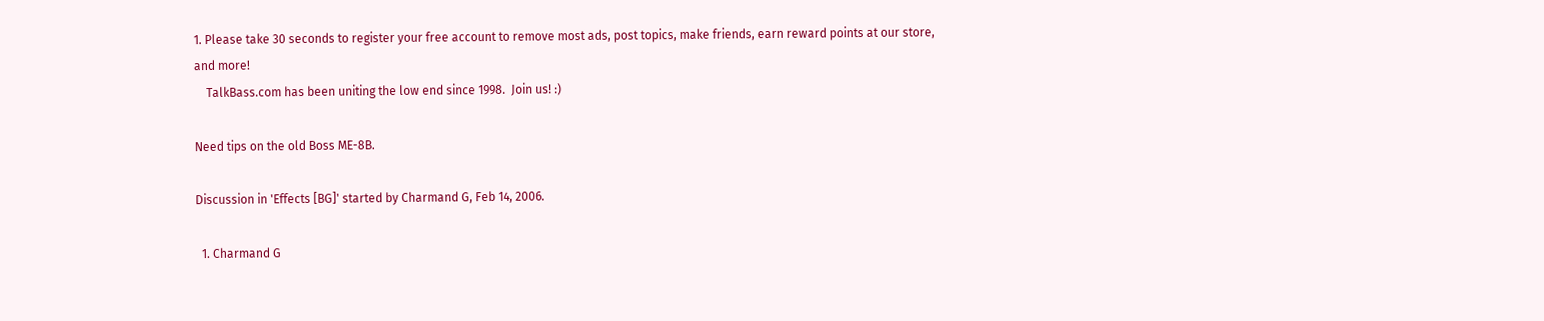1. Please take 30 seconds to register your free account to remove most ads, post topics, make friends, earn reward points at our store, and more!
    TalkBass.com has been uniting the low end since 1998.  Join us! :)

Need tips on the old Boss ME-8B.

Discussion in 'Effects [BG]' started by Charmand G, Feb 14, 2006.

  1. Charmand G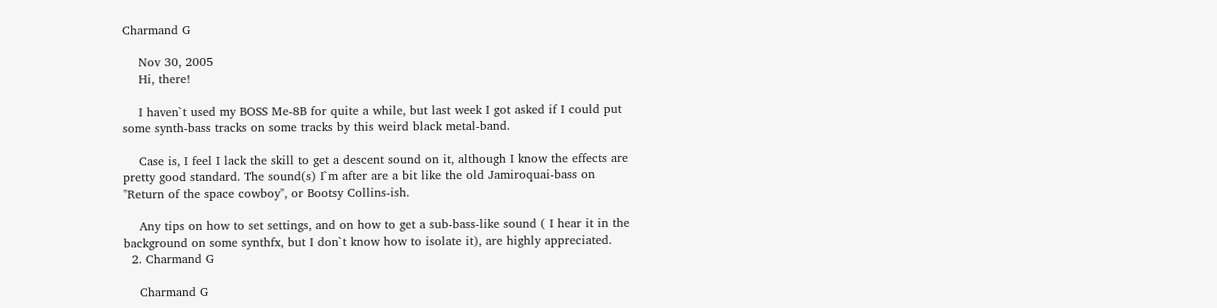Charmand G

    Nov 30, 2005
    Hi, there!

    I haven`t used my BOSS Me-8B for quite a while, but last week I got asked if I could put some synth-bass tracks on some tracks by this weird black metal-band.

    Case is, I feel I lack the skill to get a descent sound on it, although I know the effects are pretty good standard. The sound(s) I`m after are a bit like the old Jamiroquai-bass on "Return of the space cowboy", or Bootsy Collins-ish.

    Any tips on how to set settings, and on how to get a sub-bass-like sound ( I hear it in the background on some synthfx, but I don`t know how to isolate it), are highly appreciated.
  2. Charmand G

    Charmand G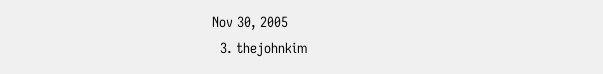Nov 30, 2005
  3. thejohnkim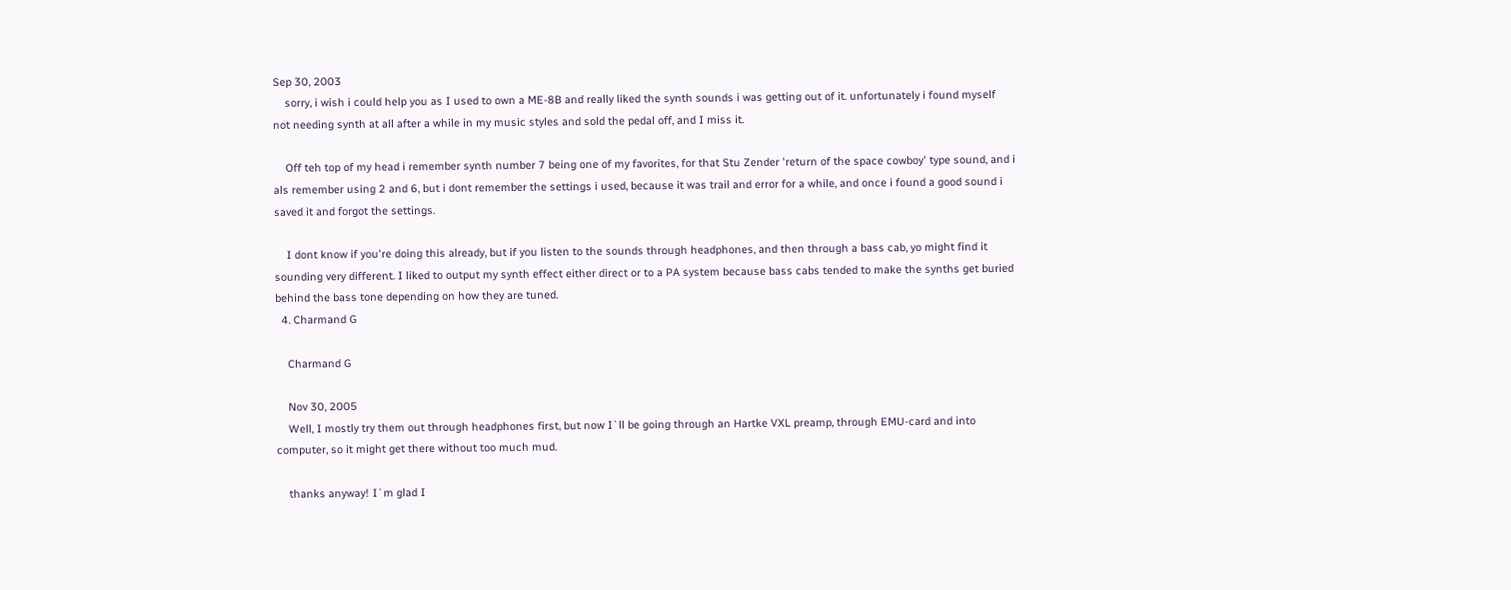Sep 30, 2003
    sorry, i wish i could help you as I used to own a ME-8B and really liked the synth sounds i was getting out of it. unfortunately i found myself not needing synth at all after a while in my music styles and sold the pedal off, and I miss it.

    Off teh top of my head i remember synth number 7 being one of my favorites, for that Stu Zender 'return of the space cowboy' type sound, and i als remember using 2 and 6, but i dont remember the settings i used, because it was trail and error for a while, and once i found a good sound i saved it and forgot the settings.

    I dont know if you're doing this already, but if you listen to the sounds through headphones, and then through a bass cab, yo might find it sounding very different. I liked to output my synth effect either direct or to a PA system because bass cabs tended to make the synths get buried behind the bass tone depending on how they are tuned.
  4. Charmand G

    Charmand G

    Nov 30, 2005
    Well, I mostly try them out through headphones first, but now I`ll be going through an Hartke VXL preamp, through EMU-card and into computer, so it might get there without too much mud.

    thanks anyway! I`m glad I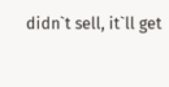didn`t sell, it`ll get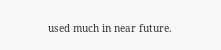used much in near future.